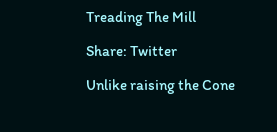Treading The Mill

Share: Twitter

Unlike raising the Cone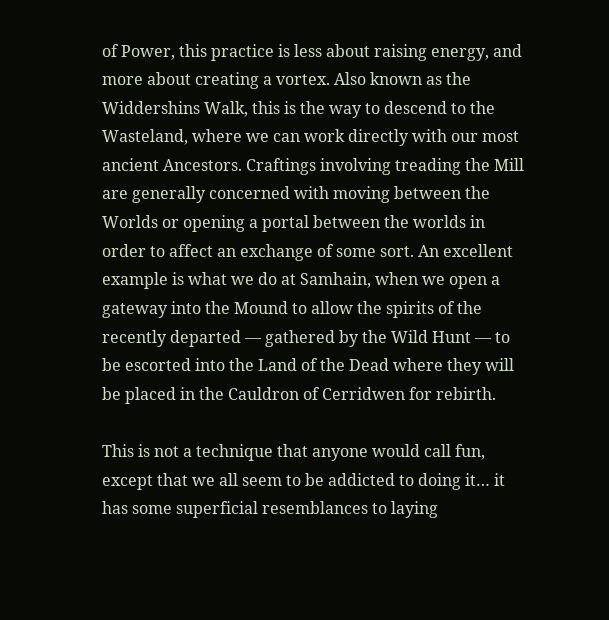of Power, this practice is less about raising energy, and more about creating a vortex. Also known as the Widdershins Walk, this is the way to descend to the Wasteland, where we can work directly with our most ancient Ancestors. Craftings involving treading the Mill are generally concerned with moving between the Worlds or opening a portal between the worlds in order to affect an exchange of some sort. An excellent example is what we do at Samhain, when we open a gateway into the Mound to allow the spirits of the recently departed — gathered by the Wild Hunt — to be escorted into the Land of the Dead where they will be placed in the Cauldron of Cerridwen for rebirth.

This is not a technique that anyone would call fun, except that we all seem to be addicted to doing it… it has some superficial resemblances to laying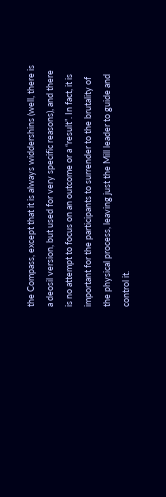the Compass, except that it is always widdershins (well, there is a deosil version, but used for very specific reasons), and there is no attempt to focus on an outcome or a “result”. In fact, it is important for the participants to surrender to the brutality of the physical process, leaving just the Mill leader to guide and control it.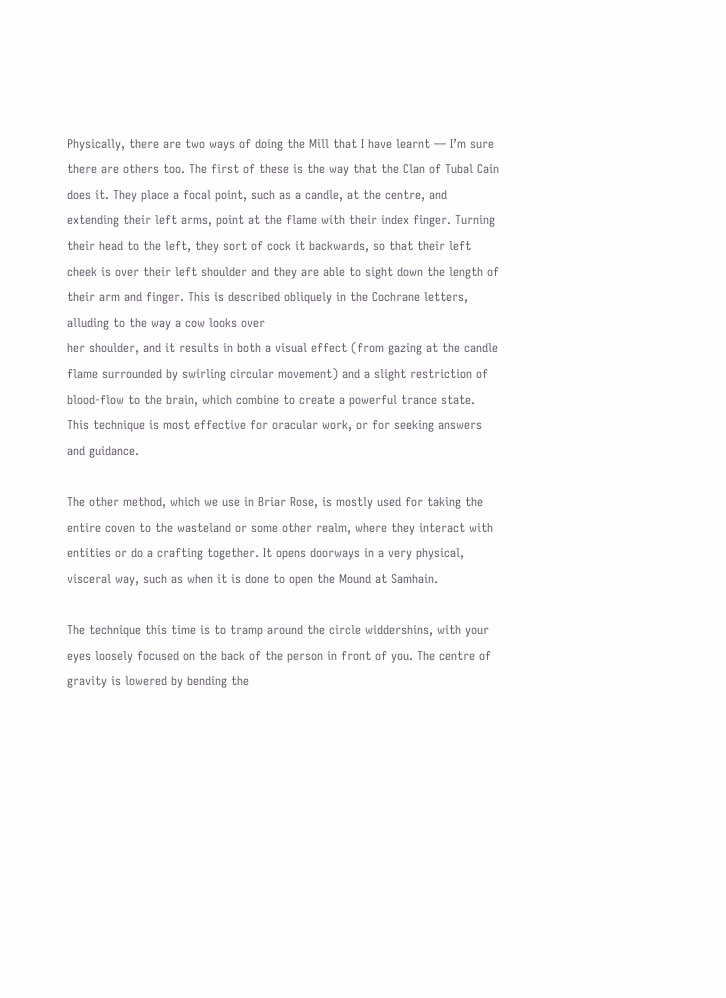Physically, there are two ways of doing the Mill that I have learnt — I’m sure there are others too. The first of these is the way that the Clan of Tubal Cain does it. They place a focal point, such as a candle, at the centre, and extending their left arms, point at the flame with their index finger. Turning their head to the left, they sort of cock it backwards, so that their left cheek is over their left shoulder and they are able to sight down the length of their arm and finger. This is described obliquely in the Cochrane letters, alluding to the way a cow looks over
her shoulder, and it results in both a visual effect (from gazing at the candle flame surrounded by swirling circular movement) and a slight restriction of blood-flow to the brain, which combine to create a powerful trance state. This technique is most effective for oracular work, or for seeking answers and guidance.

The other method, which we use in Briar Rose, is mostly used for taking the entire coven to the wasteland or some other realm, where they interact with entities or do a crafting together. It opens doorways in a very physical, visceral way, such as when it is done to open the Mound at Samhain.

The technique this time is to tramp around the circle widdershins, with your eyes loosely focused on the back of the person in front of you. The centre of gravity is lowered by bending the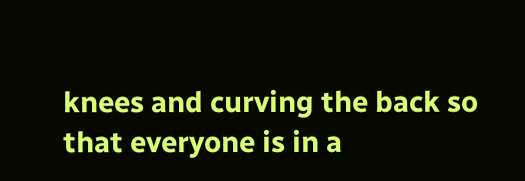knees and curving the back so that everyone is in a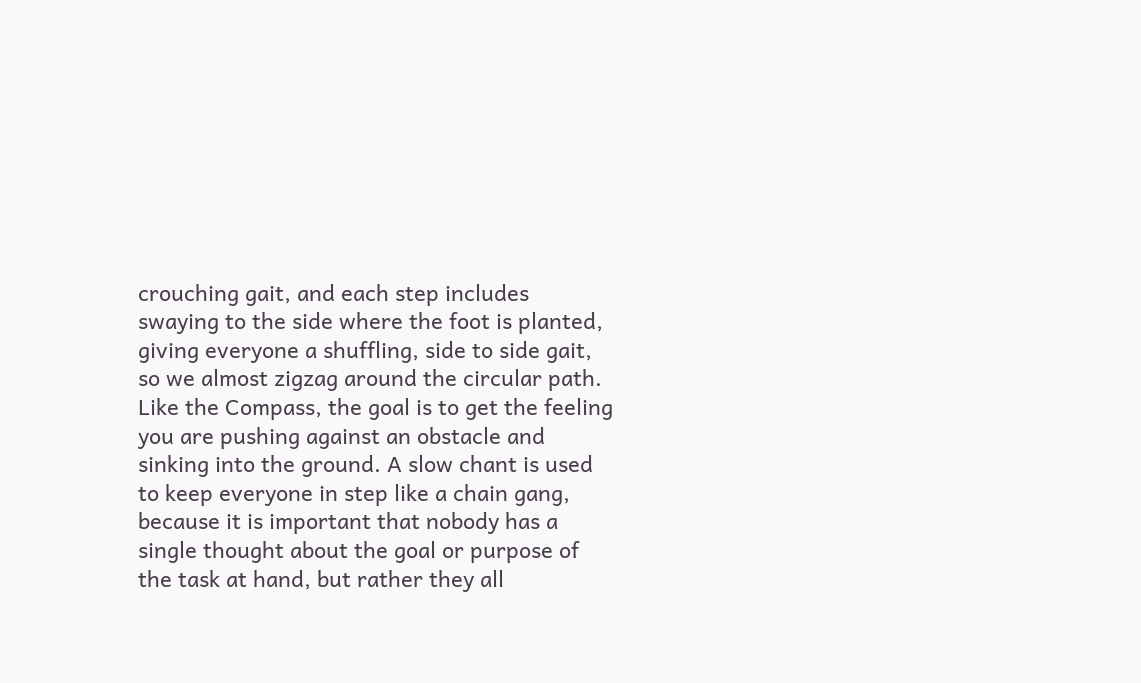crouching gait, and each step includes swaying to the side where the foot is planted, giving everyone a shuffling, side to side gait, so we almost zigzag around the circular path. Like the Compass, the goal is to get the feeling you are pushing against an obstacle and sinking into the ground. A slow chant is used to keep everyone in step like a chain gang, because it is important that nobody has a single thought about the goal or purpose of the task at hand, but rather they all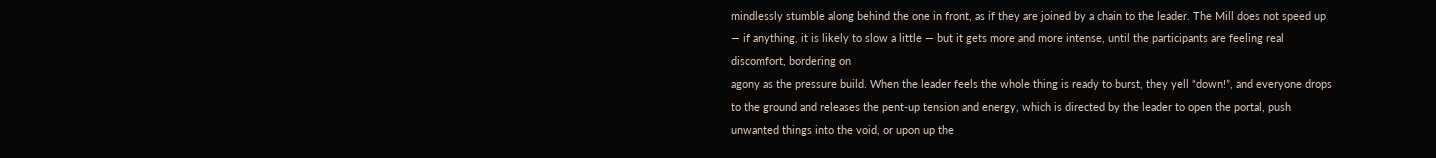mindlessly stumble along behind the one in front, as if they are joined by a chain to the leader. The Mill does not speed up — if anything, it is likely to slow a little — but it gets more and more intense, until the participants are feeling real discomfort, bordering on
agony as the pressure build. When the leader feels the whole thing is ready to burst, they yell “down!”, and everyone drops to the ground and releases the pent-up tension and energy, which is directed by the leader to open the portal, push unwanted things into the void, or upon up the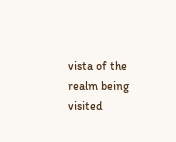vista of the realm being visited